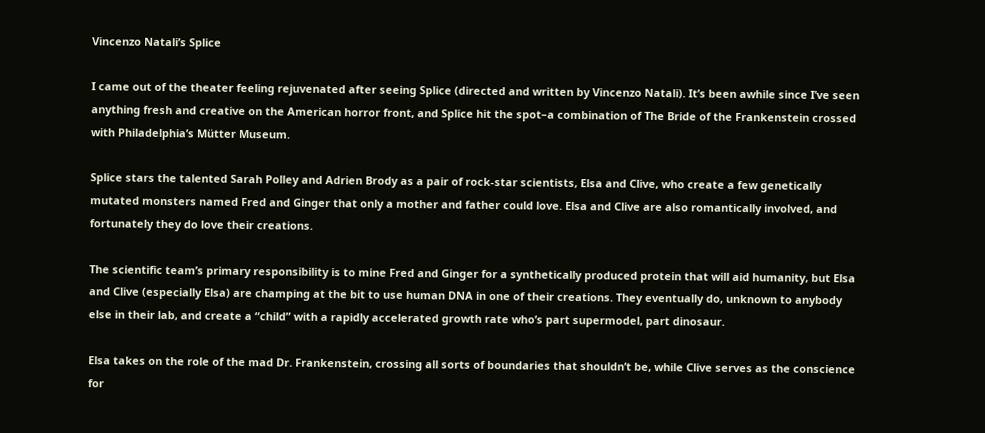Vincenzo Natali’s Splice

I came out of the theater feeling rejuvenated after seeing Splice (directed and written by Vincenzo Natali). It’s been awhile since I’ve seen anything fresh and creative on the American horror front, and Splice hit the spot–a combination of The Bride of the Frankenstein crossed with Philadelphia’s Mütter Museum.

Splice stars the talented Sarah Polley and Adrien Brody as a pair of rock-star scientists, Elsa and Clive, who create a few genetically mutated monsters named Fred and Ginger that only a mother and father could love. Elsa and Clive are also romantically involved, and fortunately they do love their creations.

The scientific team’s primary responsibility is to mine Fred and Ginger for a synthetically produced protein that will aid humanity, but Elsa and Clive (especially Elsa) are champing at the bit to use human DNA in one of their creations. They eventually do, unknown to anybody else in their lab, and create a “child” with a rapidly accelerated growth rate who’s part supermodel, part dinosaur.

Elsa takes on the role of the mad Dr. Frankenstein, crossing all sorts of boundaries that shouldn’t be, while Clive serves as the conscience for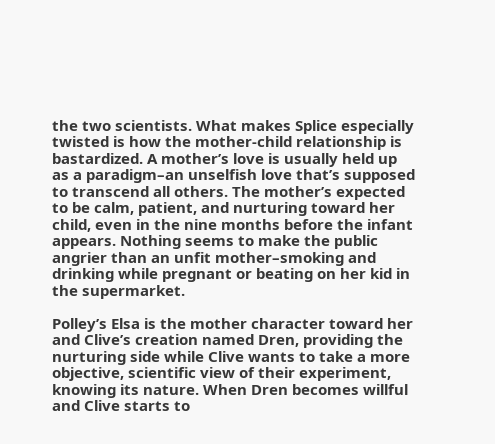the two scientists. What makes Splice especially twisted is how the mother-child relationship is bastardized. A mother’s love is usually held up as a paradigm–an unselfish love that’s supposed to transcend all others. The mother’s expected to be calm, patient, and nurturing toward her child, even in the nine months before the infant appears. Nothing seems to make the public angrier than an unfit mother–smoking and drinking while pregnant or beating on her kid in the supermarket.

Polley’s Elsa is the mother character toward her and Clive’s creation named Dren, providing the nurturing side while Clive wants to take a more objective, scientific view of their experiment, knowing its nature. When Dren becomes willful and Clive starts to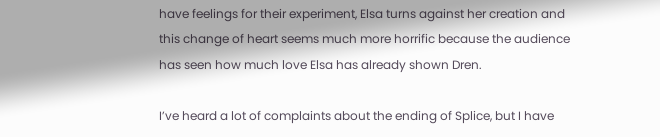have feelings for their experiment, Elsa turns against her creation and this change of heart seems much more horrific because the audience has seen how much love Elsa has already shown Dren.

I’ve heard a lot of complaints about the ending of Splice, but I have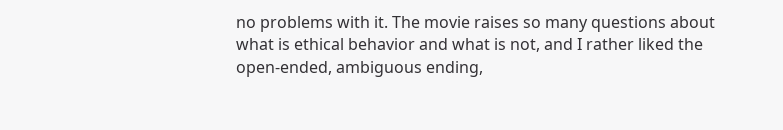no problems with it. The movie raises so many questions about what is ethical behavior and what is not, and I rather liked the open-ended, ambiguous ending,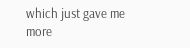which just gave me more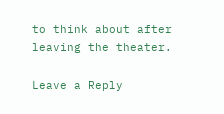to think about after leaving the theater.

Leave a Reply